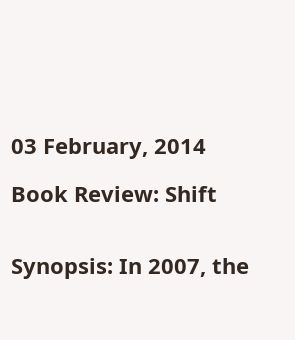03 February, 2014

Book Review: Shift


Synopsis: In 2007, the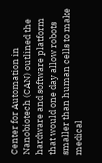Center for Automation in Nanobiotech (CAN) outlined the hardware and software platform that would one day allow robots smaller than human cells to make medical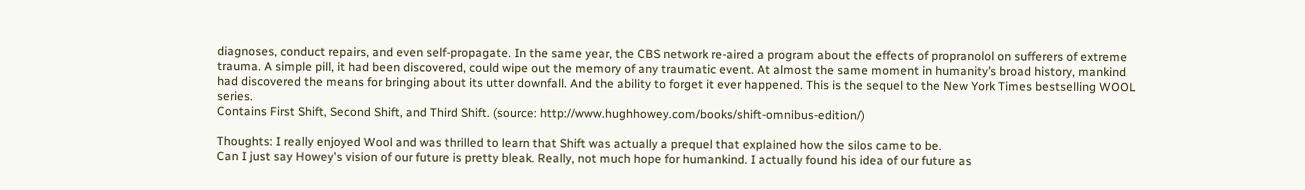diagnoses, conduct repairs, and even self-propagate. In the same year, the CBS network re-aired a program about the effects of propranolol on sufferers of extreme trauma. A simple pill, it had been discovered, could wipe out the memory of any traumatic event. At almost the same moment in humanity’s broad history, mankind had discovered the means for bringing about its utter downfall. And the ability to forget it ever happened. This is the sequel to the New York Times bestselling WOOL series.
Contains First Shift, Second Shift, and Third Shift. (source: http://www.hughhowey.com/books/shift-omnibus-edition/)

Thoughts: I really enjoyed Wool and was thrilled to learn that Shift was actually a prequel that explained how the silos came to be.
Can I just say Howey's vision of our future is pretty bleak. Really, not much hope for humankind. I actually found his idea of our future as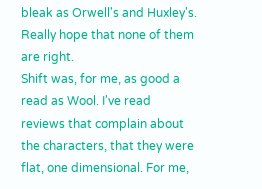bleak as Orwell's and Huxley's. Really hope that none of them are right.
Shift was, for me, as good a read as Wool. I've read reviews that complain about the characters, that they were flat, one dimensional. For me,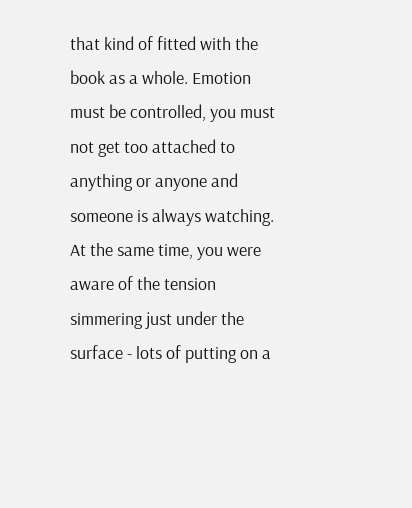that kind of fitted with the book as a whole. Emotion must be controlled, you must not get too attached to anything or anyone and someone is always watching. At the same time, you were aware of the tension simmering just under the surface - lots of putting on a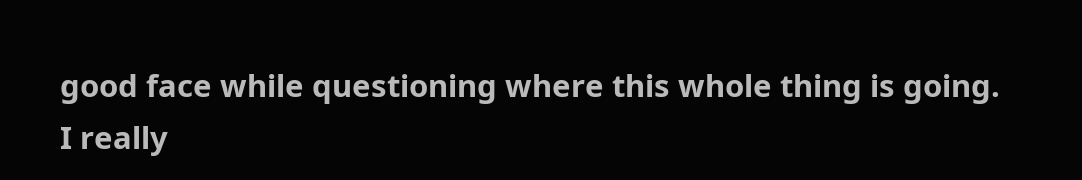good face while questioning where this whole thing is going.
I really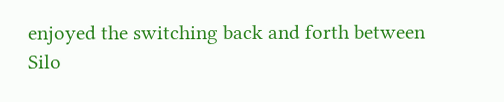enjoyed the switching back and forth between Silo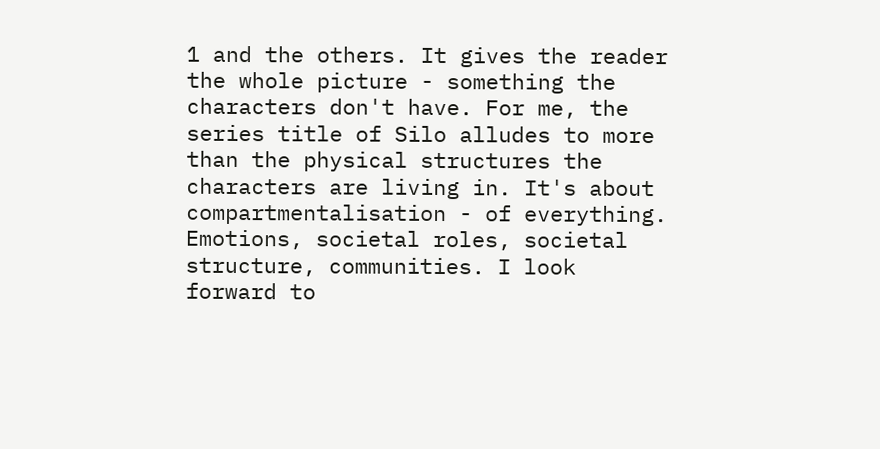1 and the others. It gives the reader the whole picture - something the characters don't have. For me, the series title of Silo alludes to more than the physical structures the characters are living in. It's about compartmentalisation - of everything. Emotions, societal roles, societal structure, communities. I look forward to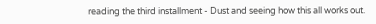reading the third installment - Dust and seeing how this all works out.